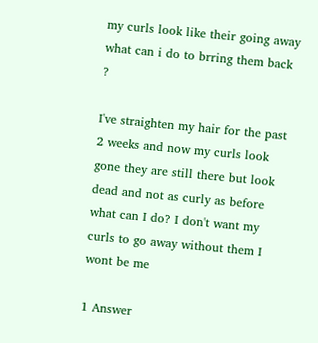my curls look like their going away what can i do to brring them back ?

I've straighten my hair for the past 2 weeks and now my curls look gone they are still there but look dead and not as curly as before what can I do? I don't want my curls to go away without them I wont be me

1 Answer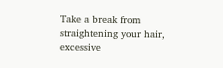Take a break from straightening your hair, excessive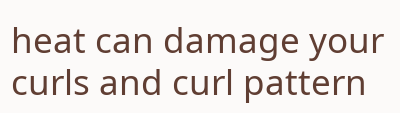heat can damage your curls and curl pattern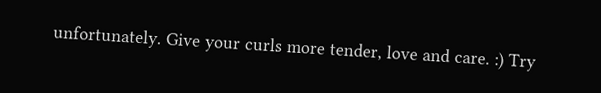unfortunately. Give your curls more tender, love and care. :) Try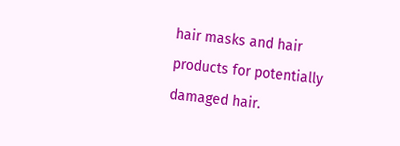hair masks and hair products for potentially damaged hair.